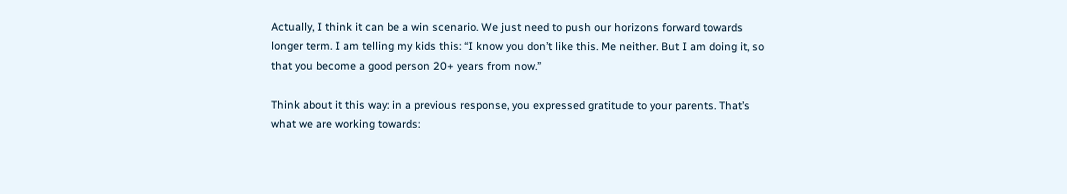Actually, I think it can be a win scenario. We just need to push our horizons forward towards longer term. I am telling my kids this: “I know you don’t like this. Me neither. But I am doing it, so that you become a good person 20+ years from now.”

Think about it this way: in a previous response, you expressed gratitude to your parents. That’s what we are working towards: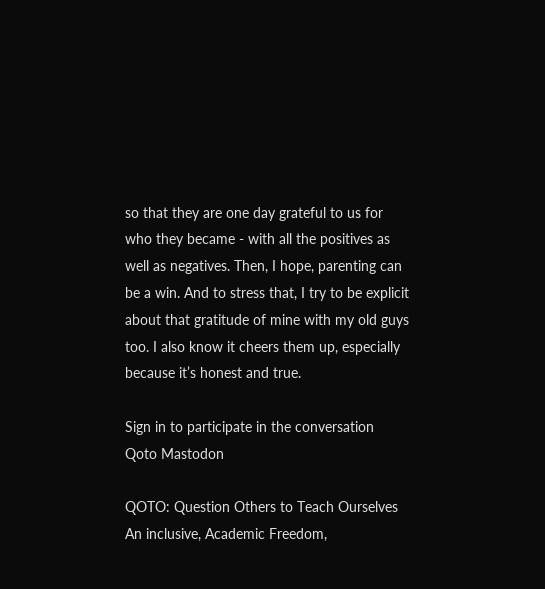so that they are one day grateful to us for who they became - with all the positives as well as negatives. Then, I hope, parenting can be a win. And to stress that, I try to be explicit about that gratitude of mine with my old guys too. I also know it cheers them up, especially because it’s honest and true.

Sign in to participate in the conversation
Qoto Mastodon

QOTO: Question Others to Teach Ourselves
An inclusive, Academic Freedom,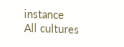instance
All cultures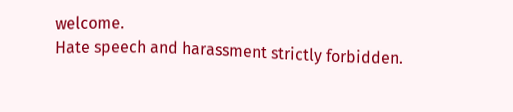welcome.
Hate speech and harassment strictly forbidden.